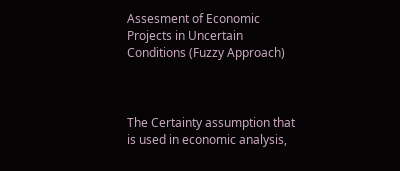Assesment of Economic Projects in Uncertain Conditions (Fuzzy Approach)



The Certainty assumption that is used in economic analysis,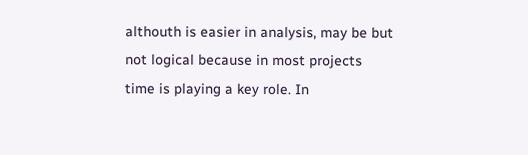althouth is easier in analysis, may be but not logical because in most projects time is playing a key role. In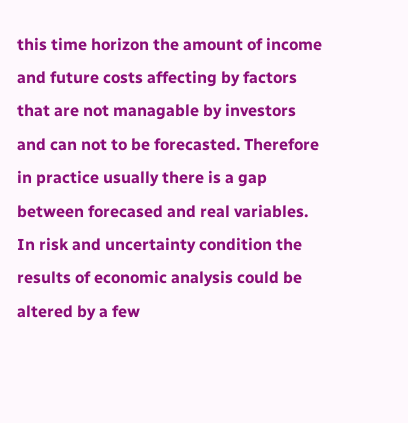this time horizon the amount of income and future costs affecting by factors that are not managable by investors and can not to be forecasted. Therefore in practice usually there is a gap between forecased and real variables. In risk and uncertainty condition the results of economic analysis could be altered by a few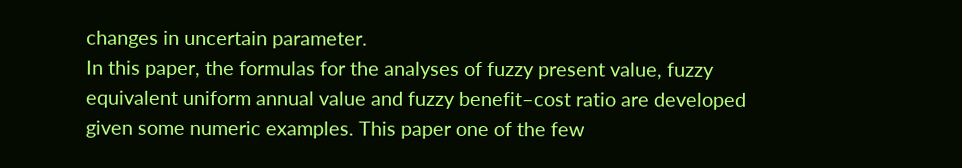changes in uncertain parameter.
In this paper, the formulas for the analyses of fuzzy present value, fuzzy equivalent uniform annual value and fuzzy benefit–cost ratio are developed given some numeric examples. This paper one of the few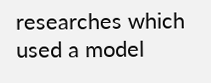researches which used a model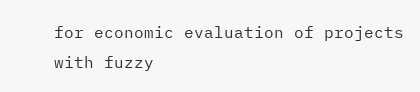for economic evaluation of projects with fuzzy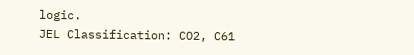logic.
JEL Classification: CO2, C61